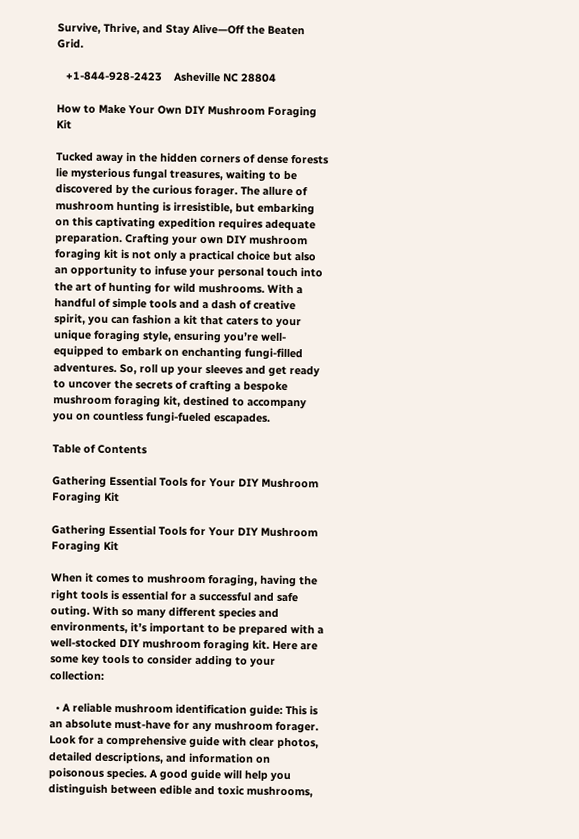Survive, Thrive, and Stay Alive—Off the Beaten Grid.

   +1-844-928-2423    Asheville NC 28804

How to Make Your Own DIY Mushroom Foraging Kit

Tucked away in the hidden corners of dense forests lie mysterious fungal treasures, waiting to be discovered by the curious forager. The allure of mushroom hunting is irresistible, but embarking on this captivating expedition requires adequate preparation. Crafting your own DIY mushroom foraging kit is not only a practical choice but also an opportunity to infuse your personal touch into the art of hunting for wild mushrooms. With a handful of simple tools and a dash of creative spirit, you can fashion a kit that caters to your unique foraging style, ensuring you’re well-equipped to embark on enchanting fungi-filled adventures. So, roll up your sleeves and get ready to uncover the secrets of crafting a bespoke mushroom foraging kit, destined to accompany you on countless fungi-fueled escapades.

Table of Contents

Gathering Essential Tools for Your DIY Mushroom Foraging Kit

Gathering Essential Tools for Your DIY Mushroom Foraging Kit

When it comes to mushroom foraging, having the right tools is essential for a successful and safe outing. With so many different species and environments, it’s important to be prepared with a well-stocked DIY mushroom foraging kit. Here are some key tools to consider adding to your collection:

  • A reliable mushroom identification guide: This is an absolute must-have for any mushroom forager. Look for a comprehensive guide with clear photos, detailed descriptions, and information on poisonous species. A good guide will help you distinguish between edible and toxic mushrooms,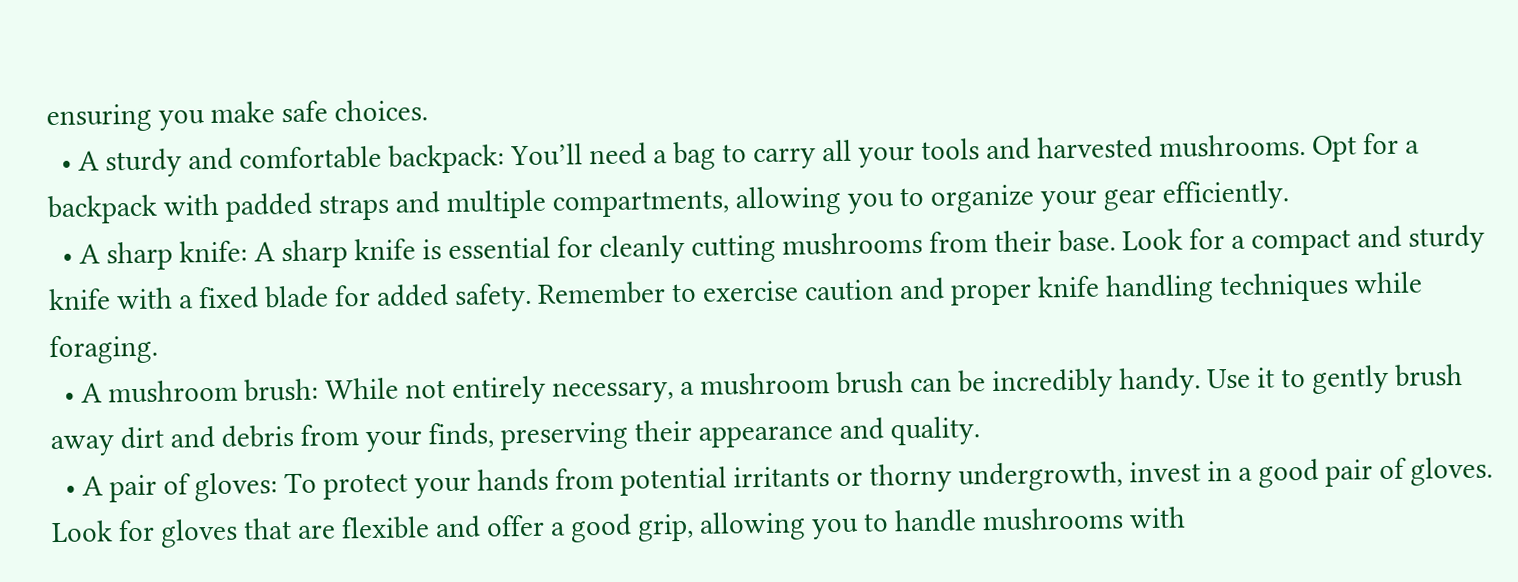ensuring you make safe choices.
  • A sturdy and comfortable backpack: You’ll need a bag to carry all your tools and harvested mushrooms. Opt for a backpack with padded straps and multiple compartments, allowing you to organize your gear efficiently.
  • A sharp knife: A sharp knife is essential for cleanly cutting mushrooms from their base. Look for a compact and sturdy knife with a fixed blade for added safety. Remember to exercise caution and proper knife handling techniques while foraging.
  • A mushroom brush: While not entirely necessary, a mushroom brush can be incredibly handy. Use it to gently brush away dirt and debris from your finds, preserving their appearance and quality.
  • A pair of gloves: To protect your hands from potential irritants or thorny undergrowth, invest in a good pair of gloves. Look for gloves that are flexible and offer a good grip, allowing you to handle mushrooms with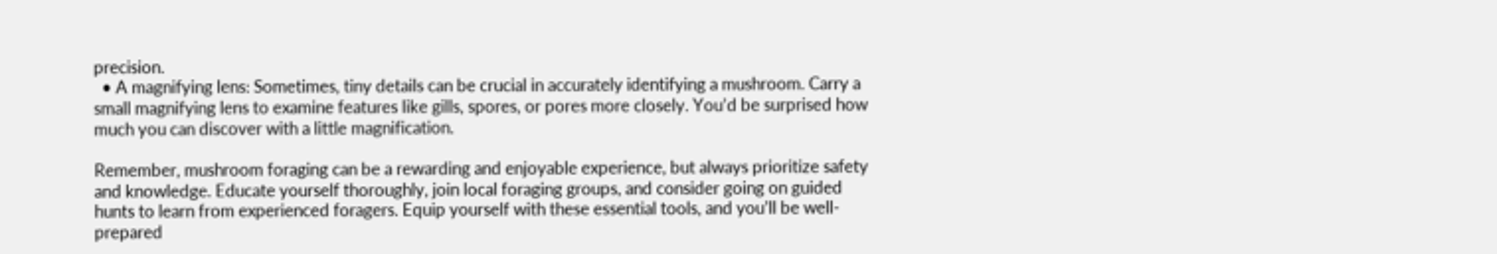precision.
  • A magnifying lens: Sometimes, tiny details can be crucial in accurately identifying a mushroom. Carry a small magnifying lens to examine features like gills, spores, or pores more closely. You’d be surprised how much you can discover with a little magnification.

Remember, mushroom foraging can be a rewarding and enjoyable experience, but always prioritize safety and knowledge. Educate yourself thoroughly, join local foraging groups, and consider going on guided hunts to learn from experienced foragers. Equip yourself with these essential tools, and you’ll be well-prepared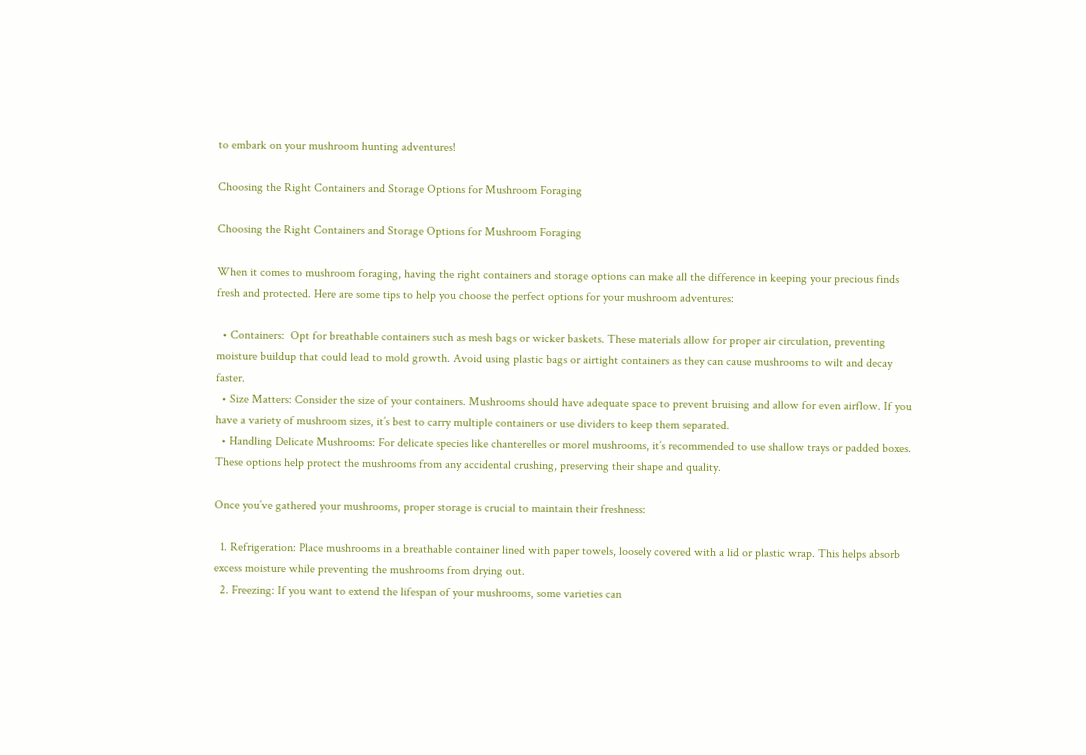to embark on your mushroom hunting adventures!

Choosing the Right Containers and Storage Options for Mushroom Foraging

Choosing the Right Containers and Storage Options for Mushroom Foraging

When it comes to mushroom foraging, having the right containers and storage options can make all the difference in keeping your precious finds fresh and protected. Here are some tips to help you choose the perfect options for your mushroom adventures:

  • Containers:  Opt for breathable containers such as mesh bags or wicker baskets. These materials allow for proper air circulation, preventing moisture buildup that could lead to mold growth. Avoid using plastic bags or airtight containers as they can cause mushrooms to wilt and decay faster.
  • Size Matters: Consider the size of your containers. Mushrooms should have adequate space to prevent bruising and allow for even airflow. If you have a variety of mushroom sizes, it’s best to carry multiple containers or use dividers to keep them separated.
  • Handling Delicate Mushrooms: For delicate species like chanterelles or morel mushrooms, it’s recommended to use shallow trays or padded boxes. These options help protect the mushrooms from any accidental crushing, preserving their shape and quality.

Once you’ve gathered your mushrooms, proper storage is crucial to maintain their freshness:

  1. Refrigeration: Place mushrooms in a breathable container lined with paper towels, loosely covered with a lid or plastic wrap. This helps absorb excess moisture while preventing the mushrooms from drying out.
  2. Freezing: If you want to extend the lifespan of your mushrooms, some varieties can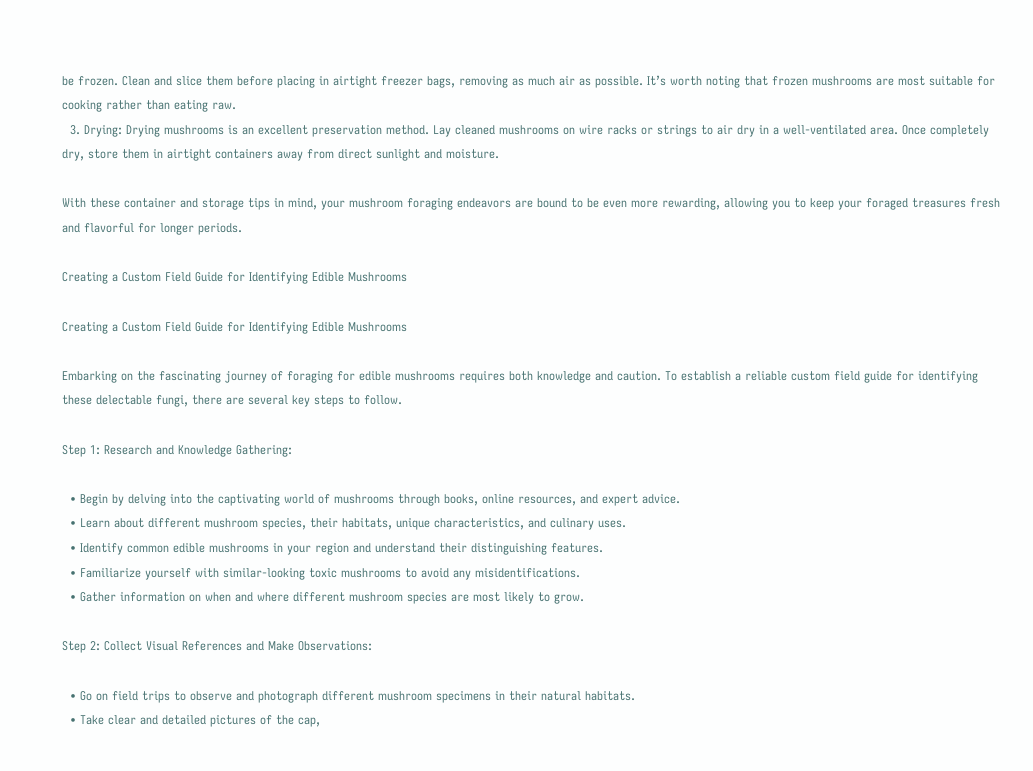be frozen. Clean and slice them before placing in airtight freezer bags, removing as much air as possible. It’s worth noting that frozen mushrooms are most suitable for cooking rather than eating raw.
  3. Drying: Drying mushrooms is an excellent preservation method. Lay cleaned mushrooms on wire racks or strings to air dry in a well-ventilated area. Once completely dry, store them in airtight containers away from direct sunlight and moisture.

With these container and storage tips in mind, your mushroom foraging endeavors are bound to be even more rewarding, allowing you to keep your foraged treasures fresh and flavorful for longer periods.

Creating a Custom Field Guide for Identifying Edible Mushrooms

Creating a Custom Field Guide for Identifying Edible Mushrooms

Embarking on the fascinating journey of foraging for edible mushrooms requires both knowledge and caution. To establish a reliable custom field guide for identifying these delectable fungi, there are several key steps to follow.

Step 1: Research and Knowledge Gathering:

  • Begin by delving into the captivating world of mushrooms through books, online resources, and expert advice.
  • Learn about different mushroom species, their habitats, unique characteristics, and culinary uses.
  • Identify common edible mushrooms in your region and understand their distinguishing features.
  • Familiarize yourself with similar-looking toxic mushrooms to avoid any misidentifications.
  • Gather information on when and where different mushroom species are most likely to grow.

Step 2: Collect Visual References and Make Observations:

  • Go on field trips to observe and photograph different mushroom specimens in their natural habitats.
  • Take clear and detailed pictures of the cap,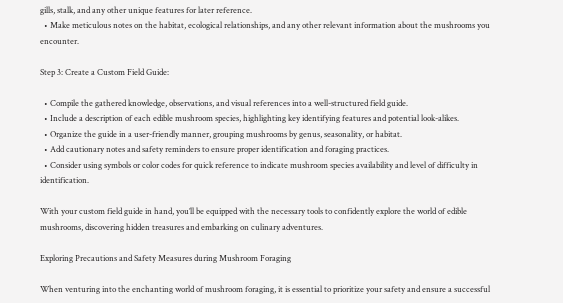gills, stalk, and any other unique features for later reference.
  • Make meticulous notes on the habitat, ecological relationships, and any other relevant information about the mushrooms you encounter.

Step 3: Create a Custom Field Guide:

  • Compile the gathered knowledge, observations, and visual references into a well-structured field guide.
  • Include a description of each edible mushroom species, highlighting key identifying features and potential look-alikes.
  • Organize the guide in a user-friendly manner, grouping mushrooms by genus, seasonality, or habitat.
  • Add cautionary notes and safety reminders to ensure proper identification and foraging practices.
  • Consider using symbols or color codes for quick reference to indicate mushroom species availability and level of difficulty in identification.

With your custom field guide in hand, you’ll be equipped with the necessary tools to confidently explore the world of edible mushrooms, discovering hidden treasures and embarking on culinary adventures.

Exploring Precautions and Safety Measures during Mushroom Foraging

When venturing into the enchanting world of mushroom foraging, it is essential to prioritize your safety and ensure a successful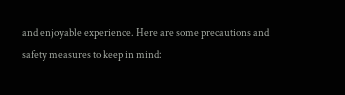and enjoyable experience. Here are some precautions and safety measures to keep in mind: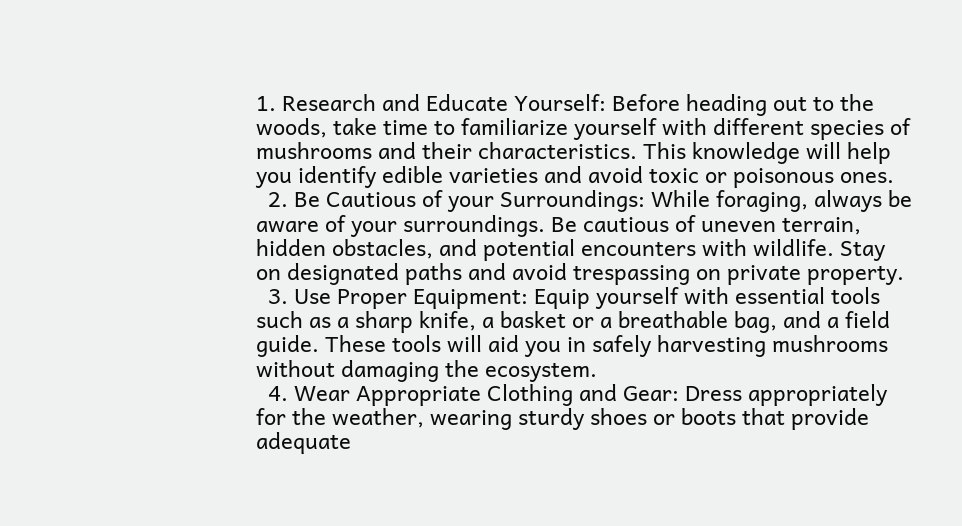1. Research and Educate Yourself: Before heading out to the woods, take time to familiarize yourself with different species of mushrooms and their characteristics. This knowledge will help you identify edible varieties and avoid toxic or poisonous ones.
  2. Be Cautious of your Surroundings: While foraging, always be aware of your surroundings. Be cautious of uneven terrain, hidden obstacles, and potential encounters with wildlife. Stay on designated paths and avoid trespassing on private property.
  3. Use Proper Equipment: Equip yourself with essential tools such as a sharp knife, a basket or a breathable bag, and a field guide. These tools will aid you in safely harvesting mushrooms without damaging the ecosystem.
  4. Wear Appropriate Clothing and Gear: Dress appropriately for the weather, wearing sturdy shoes or boots that provide adequate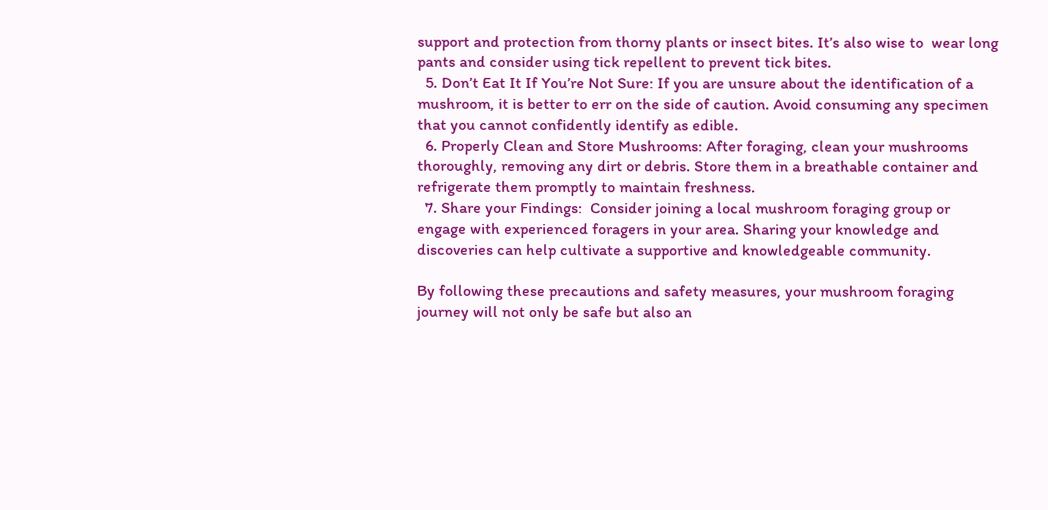support and protection from thorny plants or insect bites. It’s also wise to  wear long pants and consider using tick repellent to prevent tick bites.
  5. Don’t Eat It If You’re Not Sure: If you are unsure about the identification of a mushroom, it is better to err on the side of caution. Avoid consuming any specimen that you cannot confidently identify as edible.
  6. Properly Clean and Store Mushrooms: After foraging, clean your mushrooms thoroughly, removing any dirt or debris. Store them in a breathable container and refrigerate them promptly to maintain freshness.
  7. Share your Findings:  Consider joining a local mushroom foraging group or engage with experienced foragers in your area. Sharing your knowledge and discoveries can help cultivate a supportive and knowledgeable community.

By following these precautions and safety measures, your mushroom foraging journey will not only be safe but also an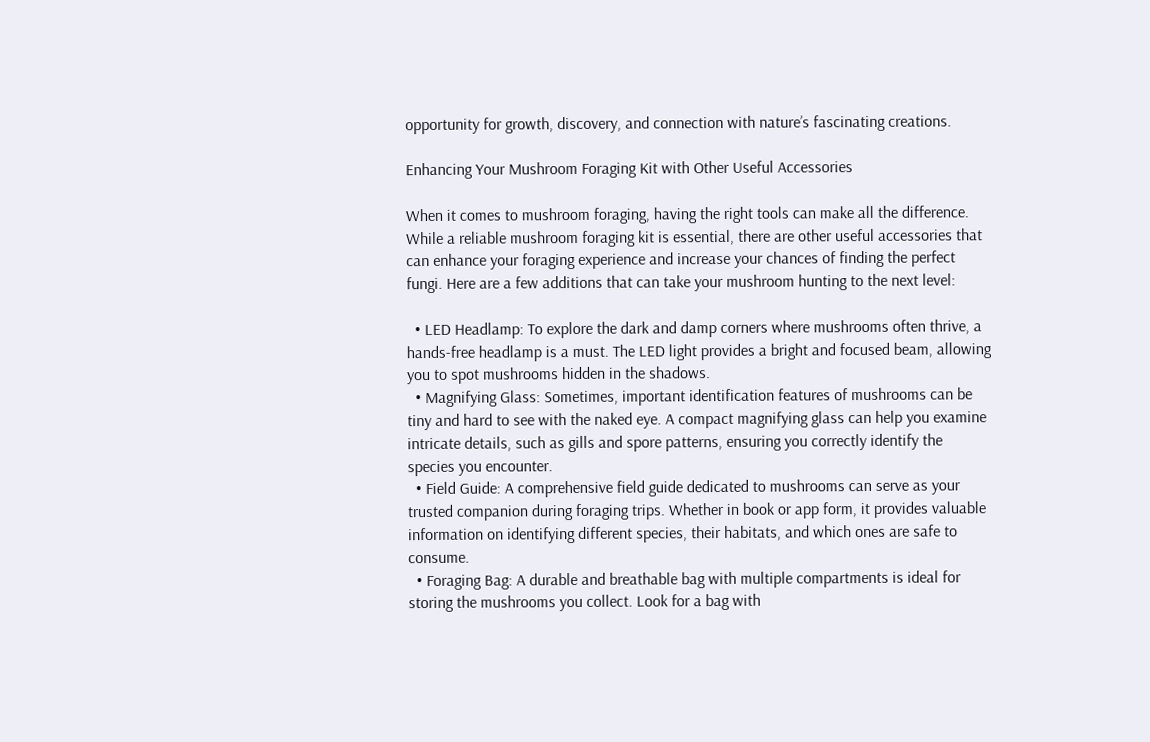opportunity for growth, discovery, and connection with nature’s fascinating creations.

Enhancing Your Mushroom Foraging Kit with Other Useful Accessories

When it comes to mushroom foraging, having the right tools can make all the difference. While a reliable mushroom foraging kit is essential, there are other useful accessories that can enhance your foraging experience and increase your chances of finding the perfect fungi. Here are a few additions that can take your mushroom hunting to the next level:

  • LED Headlamp: To explore the dark and damp corners where mushrooms often thrive, a hands-free headlamp is a must. The LED light provides a bright and focused beam, allowing you to spot mushrooms hidden in the shadows.
  • Magnifying Glass: Sometimes, important identification features of mushrooms can be tiny and hard to see with the naked eye. A compact magnifying glass can help you examine intricate details, such as gills and spore patterns, ensuring you correctly identify the species you encounter.
  • Field Guide: A comprehensive field guide dedicated to mushrooms can serve as your trusted companion during foraging trips. Whether in book or app form, it provides valuable information on identifying different species, their habitats, and which ones are safe to consume.
  • Foraging Bag: A durable and breathable bag with multiple compartments is ideal for storing the mushrooms you collect. Look for a bag with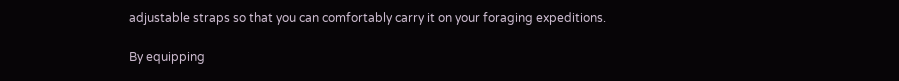adjustable straps so that you can comfortably carry it on your foraging expeditions.

By equipping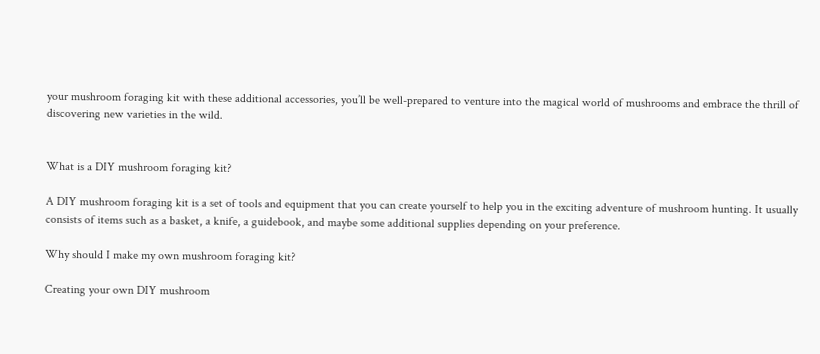your mushroom foraging kit with these additional accessories, you’ll be well-prepared to venture into the magical world of mushrooms and embrace the thrill of discovering new varieties in the wild.


What is a DIY mushroom foraging kit?

A DIY mushroom foraging kit is a set of tools and equipment that you can create yourself to help you in the exciting adventure of mushroom hunting. It usually consists of items such as a basket, a knife, a guidebook, and maybe some additional supplies depending on your preference.

Why should I make my own mushroom foraging kit?

Creating your own DIY mushroom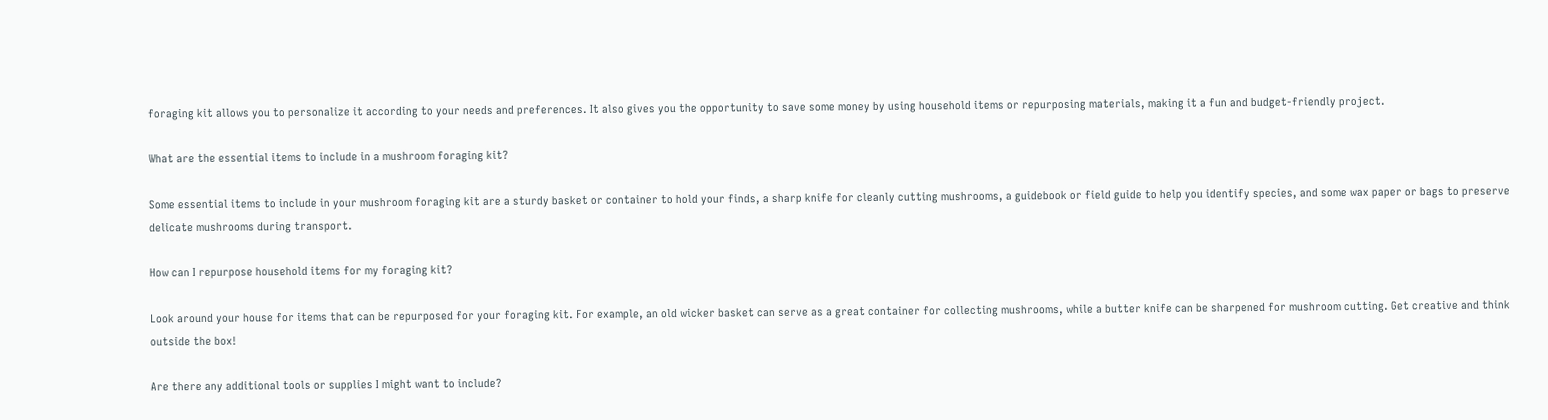foraging kit allows you to personalize it according to your needs and preferences. It also gives you the opportunity to save some money by using household items or repurposing materials, making it a fun and budget-friendly project.

What are the essential items to include in a mushroom foraging kit?

Some essential items to include in your mushroom foraging kit are a sturdy basket or container to hold your finds, a sharp knife for cleanly cutting mushrooms, a guidebook or field guide to help you identify species, and some wax paper or bags to preserve delicate mushrooms during transport.

How can I repurpose household items for my foraging kit?

Look around your house for items that can be repurposed for your foraging kit. For example, an old wicker basket can serve as a great container for collecting mushrooms, while a butter knife can be sharpened for mushroom cutting. Get creative and think outside the box!

Are there any additional tools or supplies I might want to include?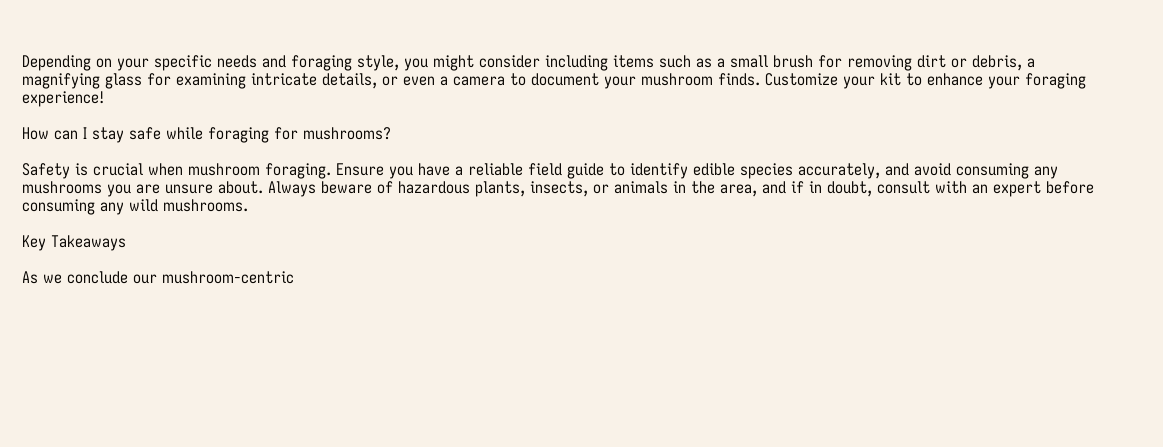Depending on your specific needs and foraging style, you might consider including items such as a small brush for removing dirt or debris, a magnifying glass for examining intricate details, or even a camera to document your mushroom finds. Customize your kit to enhance your foraging experience!

How can I stay safe while foraging for mushrooms?

Safety is crucial when mushroom foraging. Ensure you have a reliable field guide to identify edible species accurately, and avoid consuming any mushrooms you are unsure about. Always beware of hazardous plants, insects, or animals in the area, and if in doubt, consult with an expert before consuming any wild mushrooms.

Key Takeaways

As we conclude our mushroom-centric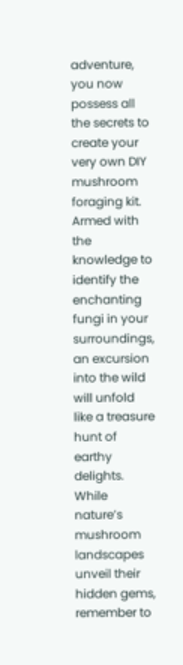adventure, you now possess all the secrets to create your very own DIY mushroom foraging kit. Armed with the knowledge to identify the enchanting fungi in your surroundings, an excursion into the wild will unfold like a treasure hunt of earthy delights. While nature’s mushroom landscapes unveil their hidden gems, remember to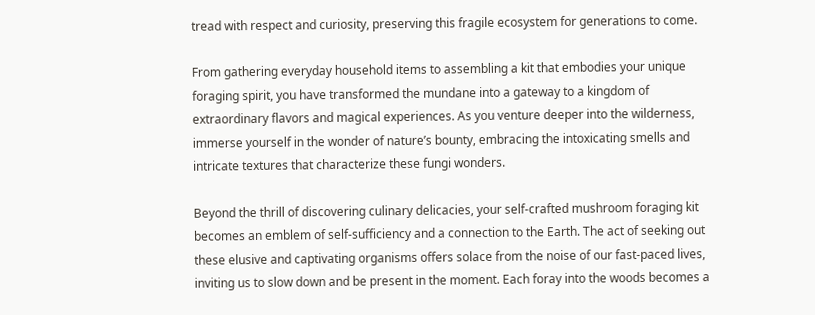tread with respect and curiosity, preserving this fragile ecosystem for generations to come.

From gathering everyday household items to assembling a kit that embodies your unique foraging spirit, you have transformed the mundane into a gateway to a kingdom of extraordinary flavors and magical experiences. As you venture deeper into the wilderness, immerse yourself in the wonder of nature’s bounty, embracing the intoxicating smells and intricate textures that characterize these fungi wonders.

Beyond the thrill of discovering culinary delicacies, your self-crafted mushroom foraging kit becomes an emblem of self-sufficiency and a connection to the Earth. The act of seeking out these elusive and captivating organisms offers solace from the noise of our fast-paced lives, inviting us to slow down and be present in the moment. Each foray into the woods becomes a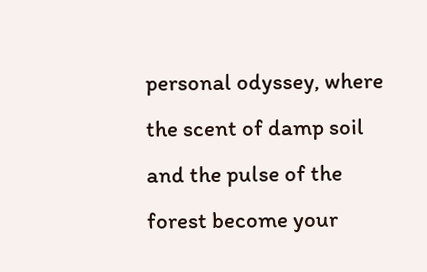personal odyssey, where the scent of damp soil and the pulse of the forest become your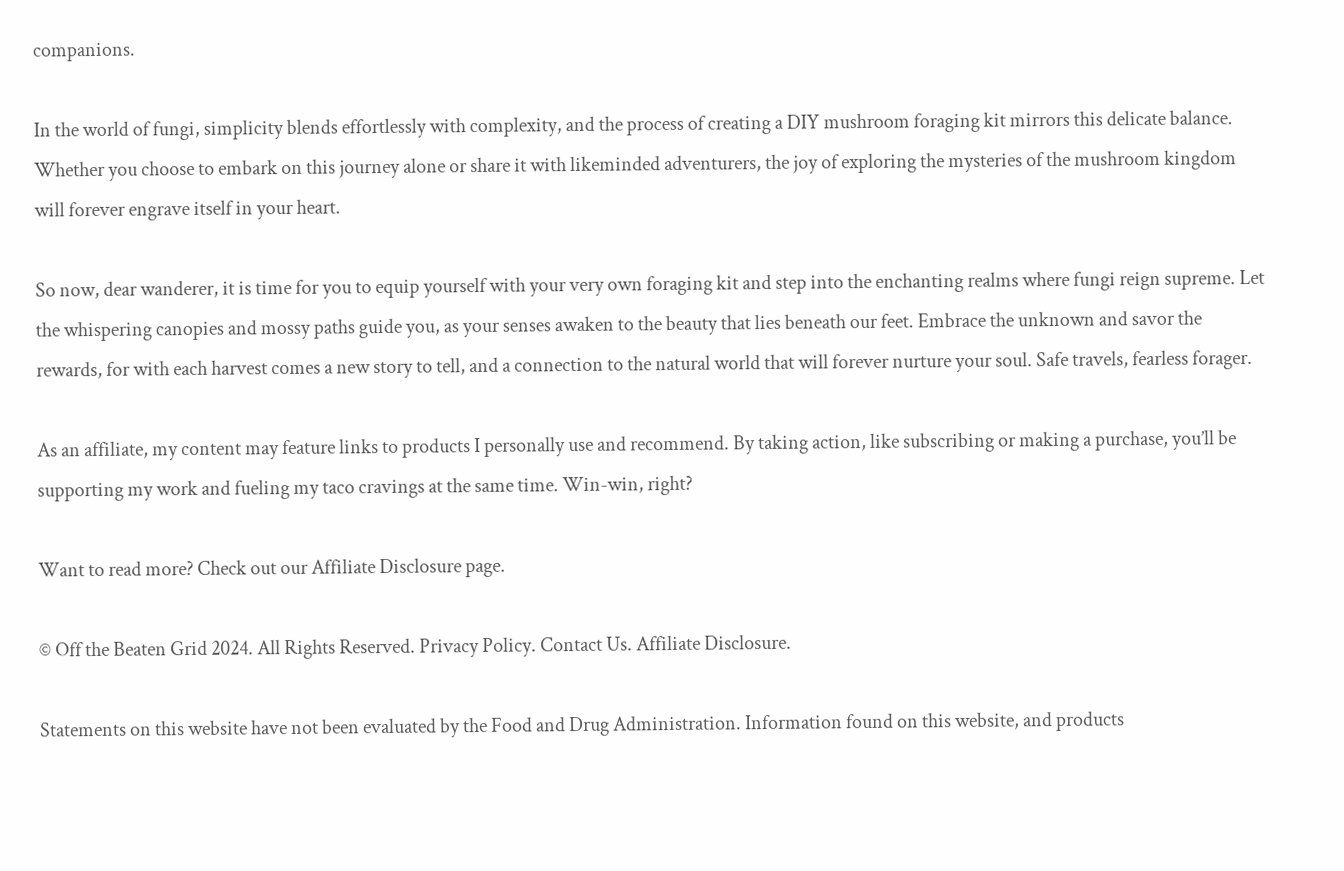companions.

In the world of fungi, simplicity blends effortlessly with complexity, and the process of creating a DIY mushroom foraging kit mirrors this delicate balance. Whether you choose to embark on this journey alone or share it with likeminded adventurers, the joy of exploring the mysteries of the mushroom kingdom will forever engrave itself in your heart.

So now, dear wanderer, it is time for you to equip yourself with your very own foraging kit and step into the enchanting realms where fungi reign supreme. Let the whispering canopies and mossy paths guide you, as your senses awaken to the beauty that lies beneath our feet. Embrace the unknown and savor the rewards, for with each harvest comes a new story to tell, and a connection to the natural world that will forever nurture your soul. Safe travels, fearless forager.

As an affiliate, my content may feature links to products I personally use and recommend. By taking action, like subscribing or making a purchase, you’ll be supporting my work and fueling my taco cravings at the same time. Win-win, right?

Want to read more? Check out our Affiliate Disclosure page.

© Off the Beaten Grid 2024. All Rights Reserved. Privacy Policy. Contact Us. Affiliate Disclosure.

Statements on this website have not been evaluated by the Food and Drug Administration. Information found on this website, and products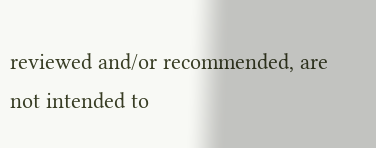reviewed and/or recommended, are not intended to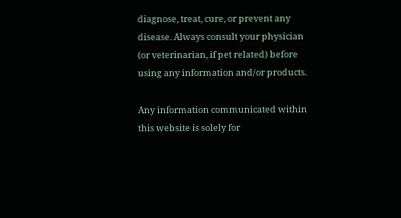diagnose, treat, cure, or prevent any disease. Always consult your physician (or veterinarian, if pet related) before using any information and/or products.

Any information communicated within this website is solely for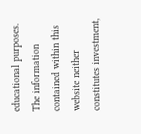educational purposes. The information contained within this website neither constitutes investment,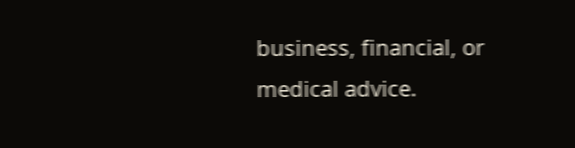business, financial, or medical advice.